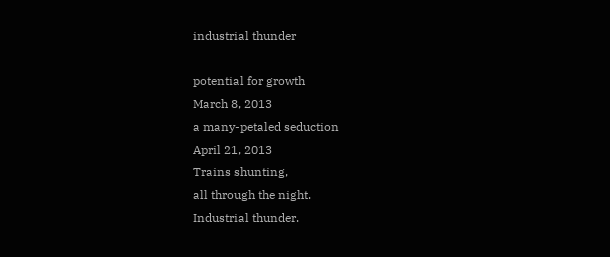industrial thunder

potential for growth
March 8, 2013
a many-petaled seduction
April 21, 2013
Trains shunting,
all through the night.
Industrial thunder.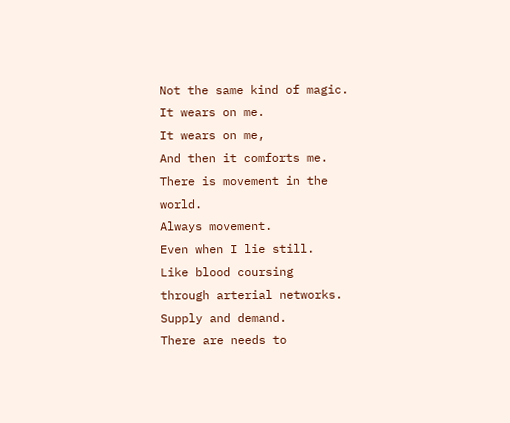Not the same kind of magic.
It wears on me.
It wears on me,
And then it comforts me.
There is movement in the world.
Always movement.
Even when I lie still.
Like blood coursing
through arterial networks.
Supply and demand.
There are needs to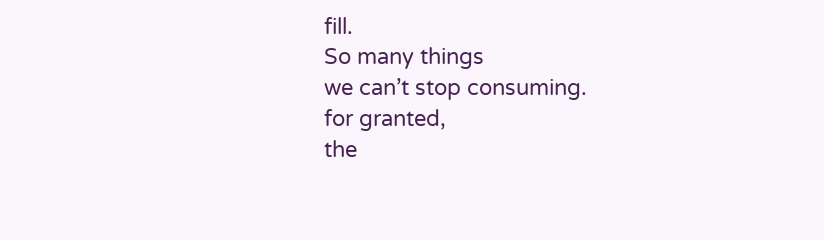fill.
So many things
we can’t stop consuming.
for granted,
the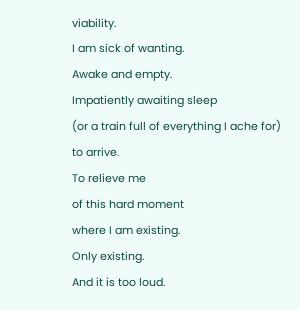viability.
I am sick of wanting.
Awake and empty.
Impatiently awaiting sleep
(or a train full of everything I ache for)
to arrive.
To relieve me
of this hard moment
where I am existing.
Only existing.
And it is too loud.